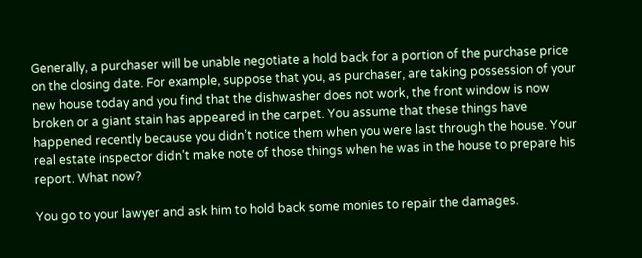Generally, a purchaser will be unable negotiate a hold back for a portion of the purchase price on the closing date. For example, suppose that you, as purchaser, are taking possession of your new house today and you find that the dishwasher does not work, the front window is now broken or a giant stain has appeared in the carpet. You assume that these things have happened recently because you didn’t notice them when you were last through the house. Your real estate inspector didn’t make note of those things when he was in the house to prepare his report. What now?

You go to your lawyer and ask him to hold back some monies to repair the damages.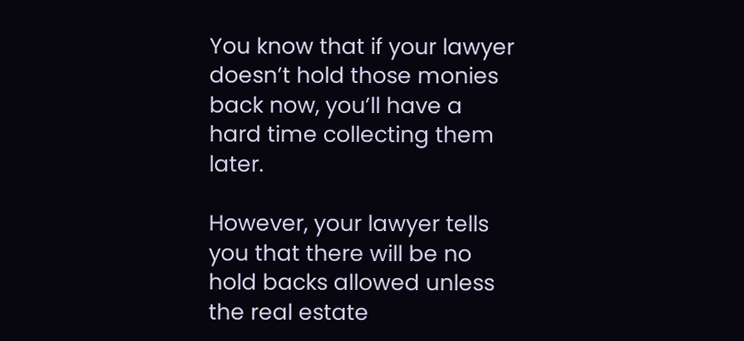You know that if your lawyer doesn’t hold those monies back now, you’ll have a hard time collecting them later.

However, your lawyer tells you that there will be no hold backs allowed unless the real estate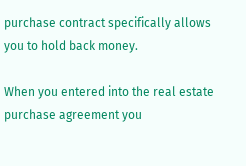purchase contract specifically allows you to hold back money.

When you entered into the real estate purchase agreement you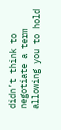didn’t think to negotiate a term allowing you to hold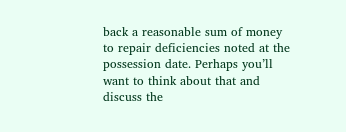back a reasonable sum of money to repair deficiencies noted at the possession date. Perhaps you’ll want to think about that and discuss the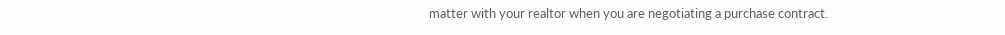matter with your realtor when you are negotiating a purchase contract.